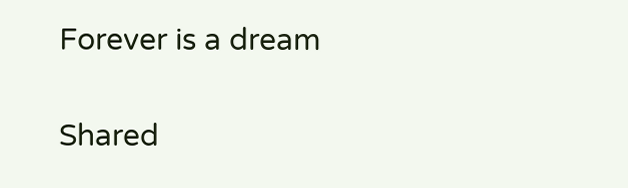Forever is a dream

Shared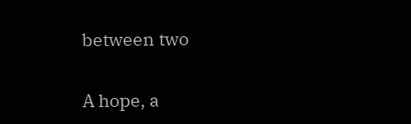between two

A hope, a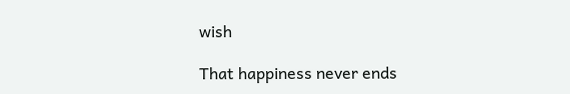wish

That happiness never ends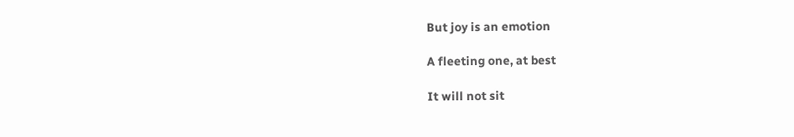But joy is an emotion

A fleeting one, at best

It will not sit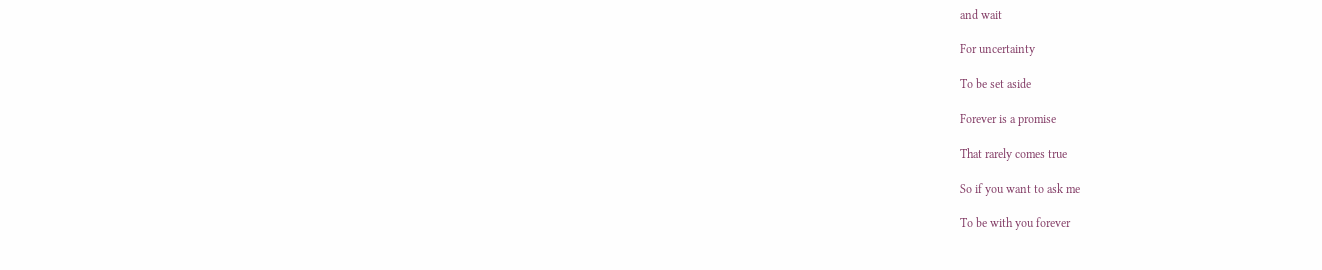and wait

For uncertainty

To be set aside

Forever is a promise

That rarely comes true

So if you want to ask me

To be with you forever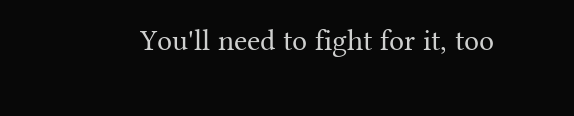You'll need to fight for it, too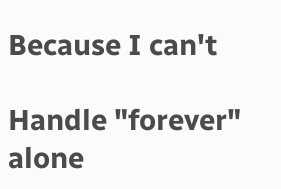Because I can't

Handle "forever" alone